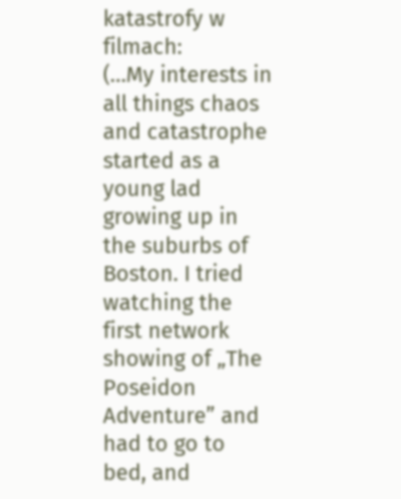katastrofy w filmach:
(…My interests in all things chaos and catastrophe started as a young lad growing up in the suburbs of Boston. I tried watching the first network showing of „The Poseidon Adventure” and had to go to bed, and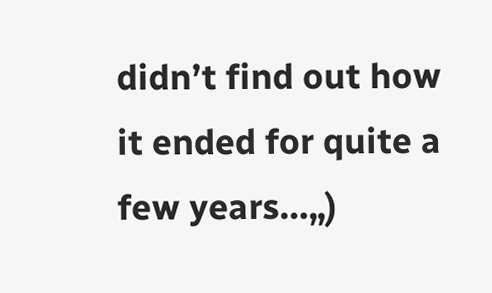didn’t find out how it ended for quite a few years…„)